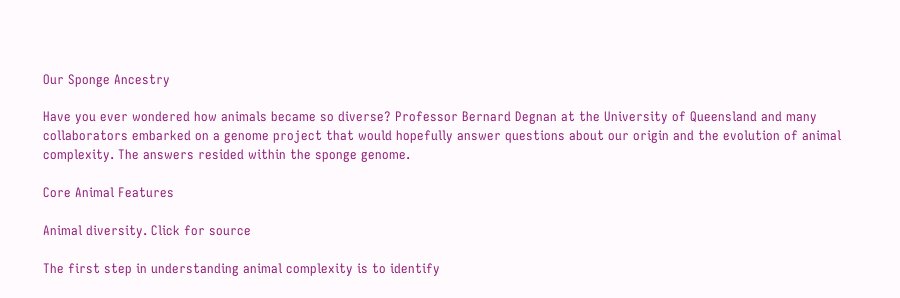Our Sponge Ancestry

Have you ever wondered how animals became so diverse? Professor Bernard Degnan at the University of Queensland and many collaborators embarked on a genome project that would hopefully answer questions about our origin and the evolution of animal complexity. The answers resided within the sponge genome.

Core Animal Features

Animal diversity. Click for source

The first step in understanding animal complexity is to identify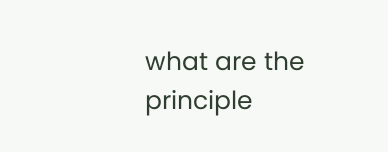what are the principle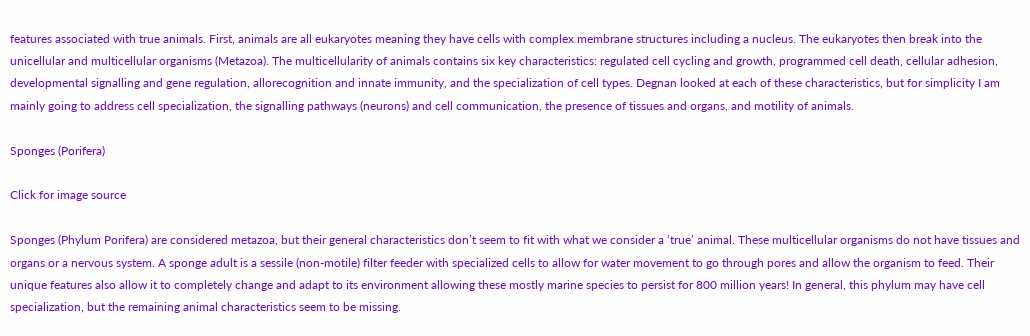features associated with true animals. First, animals are all eukaryotes meaning they have cells with complex membrane structures including a nucleus. The eukaryotes then break into the unicellular and multicellular organisms (Metazoa). The multicellularity of animals contains six key characteristics: regulated cell cycling and growth, programmed cell death, cellular adhesion, developmental signalling and gene regulation, allorecognition and innate immunity, and the specialization of cell types. Degnan looked at each of these characteristics, but for simplicity I am mainly going to address cell specialization, the signalling pathways (neurons) and cell communication, the presence of tissues and organs, and motility of animals.

Sponges (Porifera)

Click for image source

Sponges (Phylum Porifera) are considered metazoa, but their general characteristics don’t seem to fit with what we consider a ‘true’ animal. These multicellular organisms do not have tissues and organs or a nervous system. A sponge adult is a sessile (non-motile) filter feeder with specialized cells to allow for water movement to go through pores and allow the organism to feed. Their unique features also allow it to completely change and adapt to its environment allowing these mostly marine species to persist for 800 million years! In general, this phylum may have cell specialization, but the remaining animal characteristics seem to be missing.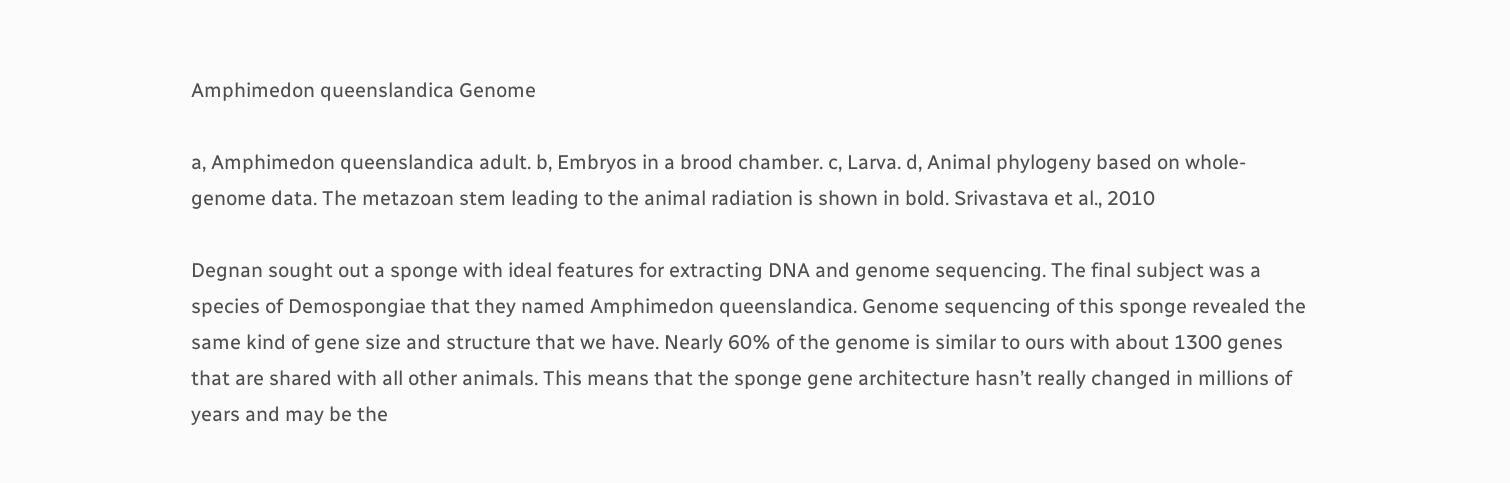Amphimedon queenslandica Genome

a, Amphimedon queenslandica adult. b, Embryos in a brood chamber. c, Larva. d, Animal phylogeny based on whole-genome data. The metazoan stem leading to the animal radiation is shown in bold. Srivastava et al., 2010

Degnan sought out a sponge with ideal features for extracting DNA and genome sequencing. The final subject was a species of Demospongiae that they named Amphimedon queenslandica. Genome sequencing of this sponge revealed the same kind of gene size and structure that we have. Nearly 60% of the genome is similar to ours with about 1300 genes that are shared with all other animals. This means that the sponge gene architecture hasn’t really changed in millions of years and may be the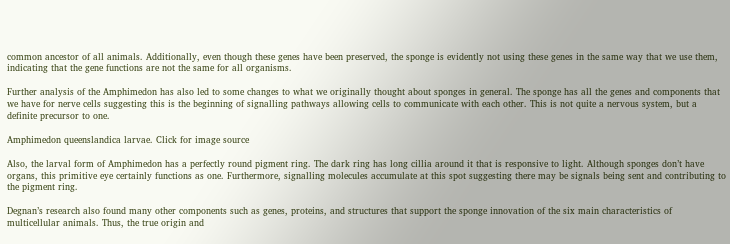common ancestor of all animals. Additionally, even though these genes have been preserved, the sponge is evidently not using these genes in the same way that we use them, indicating that the gene functions are not the same for all organisms.

Further analysis of the Amphimedon has also led to some changes to what we originally thought about sponges in general. The sponge has all the genes and components that we have for nerve cells suggesting this is the beginning of signalling pathways allowing cells to communicate with each other. This is not quite a nervous system, but a definite precursor to one.

Amphimedon queenslandica larvae. Click for image source

Also, the larval form of Amphimedon has a perfectly round pigment ring. The dark ring has long cillia around it that is responsive to light. Although sponges don’t have organs, this primitive eye certainly functions as one. Furthermore, signalling molecules accumulate at this spot suggesting there may be signals being sent and contributing to the pigment ring.

Degnan’s research also found many other components such as genes, proteins, and structures that support the sponge innovation of the six main characteristics of multicellular animals. Thus, the true origin and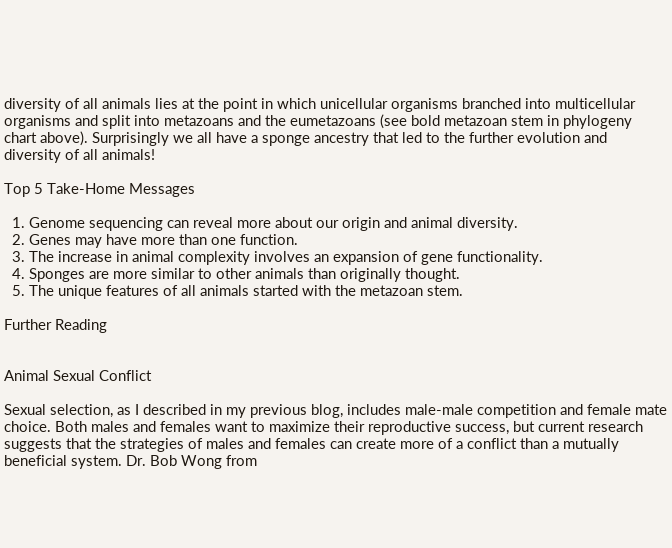diversity of all animals lies at the point in which unicellular organisms branched into multicellular organisms and split into metazoans and the eumetazoans (see bold metazoan stem in phylogeny chart above). Surprisingly we all have a sponge ancestry that led to the further evolution and diversity of all animals!

Top 5 Take-Home Messages

  1. Genome sequencing can reveal more about our origin and animal diversity.
  2. Genes may have more than one function.
  3. The increase in animal complexity involves an expansion of gene functionality.
  4. Sponges are more similar to other animals than originally thought.
  5. The unique features of all animals started with the metazoan stem.

Further Reading


Animal Sexual Conflict

Sexual selection, as I described in my previous blog, includes male-male competition and female mate choice. Both males and females want to maximize their reproductive success, but current research suggests that the strategies of males and females can create more of a conflict than a mutually beneficial system. Dr. Bob Wong from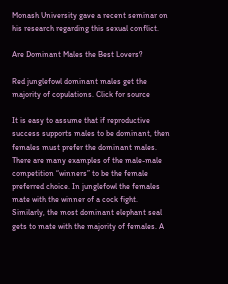Monash University gave a recent seminar on his research regarding this sexual conflict.

Are Dominant Males the Best Lovers?

Red junglefowl dominant males get the majority of copulations. Click for source

It is easy to assume that if reproductive success supports males to be dominant, then females must prefer the dominant males. There are many examples of the male-male competition “winners” to be the female preferred choice. In junglefowl the females mate with the winner of a cock fight. Similarly, the most dominant elephant seal gets to mate with the majority of females. A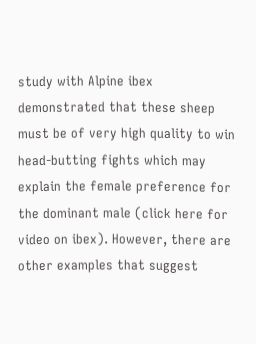study with Alpine ibex demonstrated that these sheep must be of very high quality to win head-butting fights which may explain the female preference for the dominant male (click here for video on ibex). However, there are other examples that suggest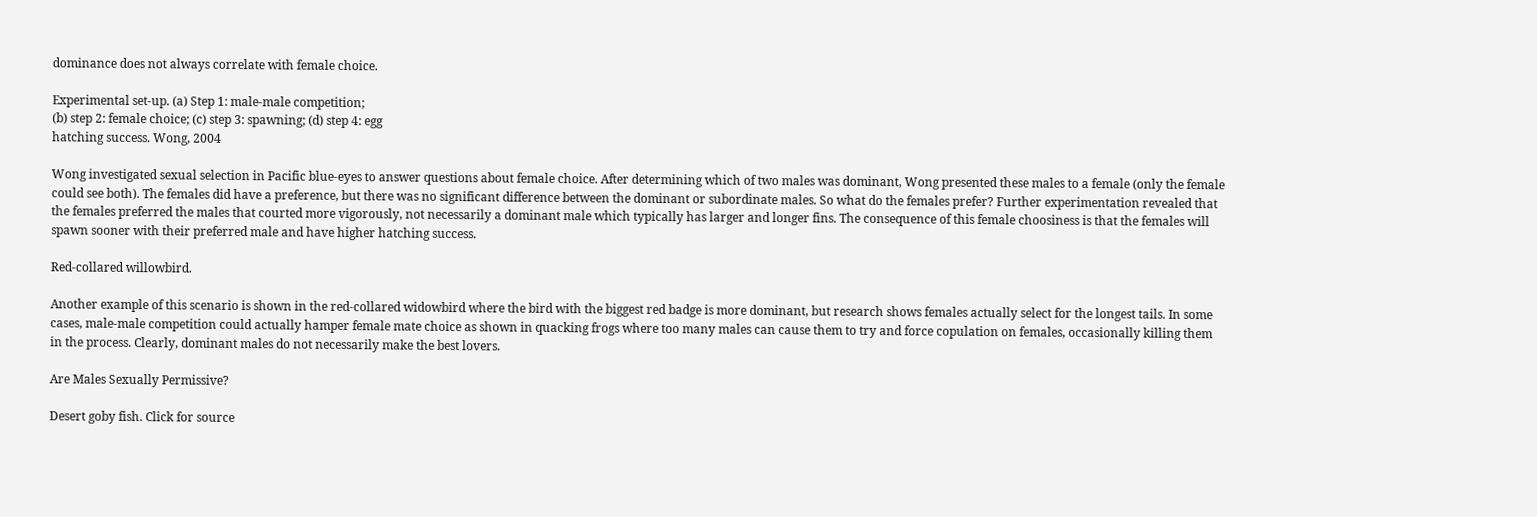dominance does not always correlate with female choice.

Experimental set-up. (a) Step 1: male-male competition;
(b) step 2: female choice; (c) step 3: spawning; (d) step 4: egg
hatching success. Wong, 2004

Wong investigated sexual selection in Pacific blue-eyes to answer questions about female choice. After determining which of two males was dominant, Wong presented these males to a female (only the female could see both). The females did have a preference, but there was no significant difference between the dominant or subordinate males. So what do the females prefer? Further experimentation revealed that the females preferred the males that courted more vigorously, not necessarily a dominant male which typically has larger and longer fins. The consequence of this female choosiness is that the females will spawn sooner with their preferred male and have higher hatching success.

Red-collared willowbird.

Another example of this scenario is shown in the red-collared widowbird where the bird with the biggest red badge is more dominant, but research shows females actually select for the longest tails. In some cases, male-male competition could actually hamper female mate choice as shown in quacking frogs where too many males can cause them to try and force copulation on females, occasionally killing them in the process. Clearly, dominant males do not necessarily make the best lovers.

Are Males Sexually Permissive?

Desert goby fish. Click for source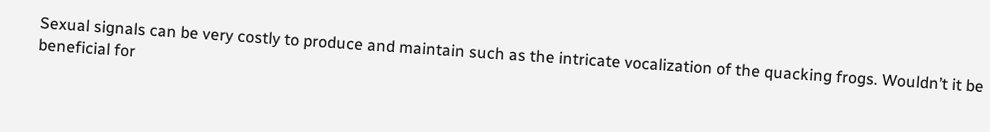Sexual signals can be very costly to produce and maintain such as the intricate vocalization of the quacking frogs. Wouldn’t it be beneficial for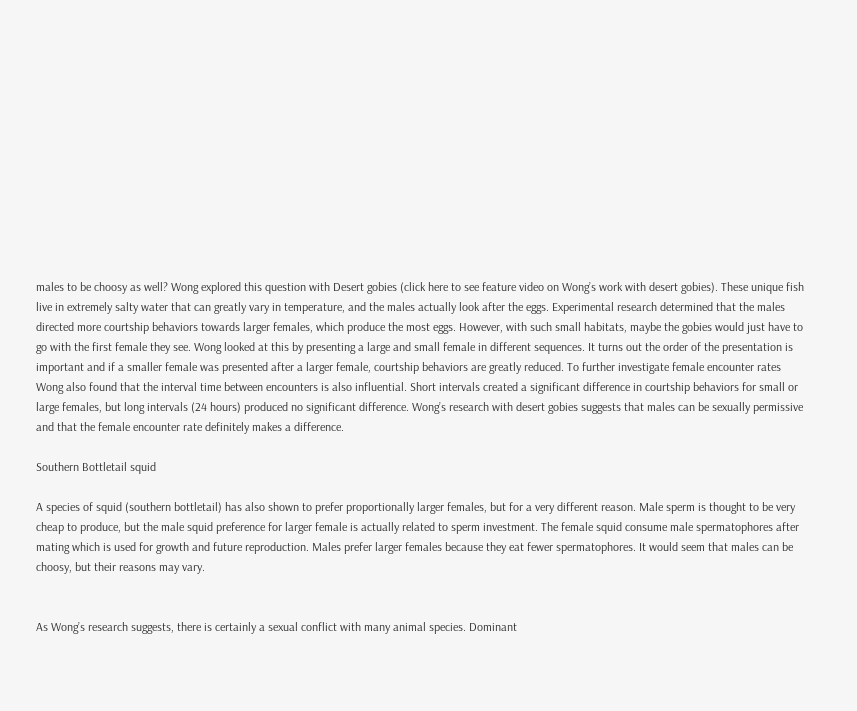males to be choosy as well? Wong explored this question with Desert gobies (click here to see feature video on Wong’s work with desert gobies). These unique fish live in extremely salty water that can greatly vary in temperature, and the males actually look after the eggs. Experimental research determined that the males directed more courtship behaviors towards larger females, which produce the most eggs. However, with such small habitats, maybe the gobies would just have to go with the first female they see. Wong looked at this by presenting a large and small female in different sequences. It turns out the order of the presentation is important and if a smaller female was presented after a larger female, courtship behaviors are greatly reduced. To further investigate female encounter rates Wong also found that the interval time between encounters is also influential. Short intervals created a significant difference in courtship behaviors for small or large females, but long intervals (24 hours) produced no significant difference. Wong’s research with desert gobies suggests that males can be sexually permissive and that the female encounter rate definitely makes a difference.

Southern Bottletail squid

A species of squid (southern bottletail) has also shown to prefer proportionally larger females, but for a very different reason. Male sperm is thought to be very cheap to produce, but the male squid preference for larger female is actually related to sperm investment. The female squid consume male spermatophores after mating which is used for growth and future reproduction. Males prefer larger females because they eat fewer spermatophores. It would seem that males can be choosy, but their reasons may vary.


As Wong’s research suggests, there is certainly a sexual conflict with many animal species. Dominant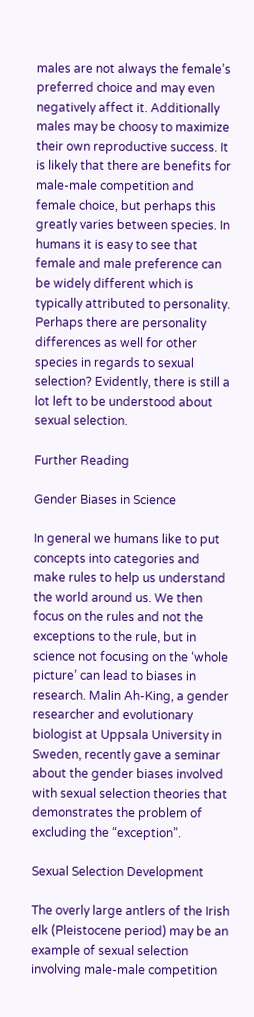males are not always the female’s preferred choice and may even negatively affect it. Additionally males may be choosy to maximize their own reproductive success. It is likely that there are benefits for male-male competition and female choice, but perhaps this greatly varies between species. In humans it is easy to see that female and male preference can be widely different which is typically attributed to personality. Perhaps there are personality differences as well for other species in regards to sexual selection? Evidently, there is still a lot left to be understood about sexual selection.

Further Reading

Gender Biases in Science

In general we humans like to put concepts into categories and make rules to help us understand the world around us. We then focus on the rules and not the exceptions to the rule, but in science not focusing on the ‘whole picture’ can lead to biases in research. Malin Ah-King, a gender researcher and evolutionary biologist at Uppsala University in Sweden, recently gave a seminar about the gender biases involved with sexual selection theories that demonstrates the problem of excluding the “exception”.

Sexual Selection Development

The overly large antlers of the Irish elk (Pleistocene period) may be an example of sexual selection involving male-male competition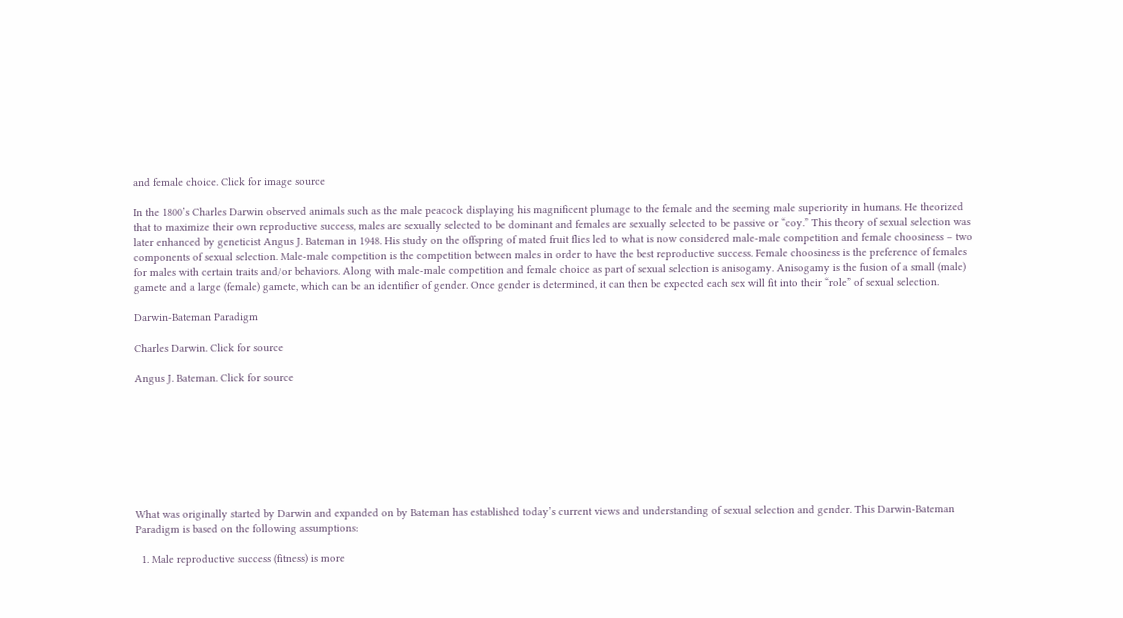and female choice. Click for image source

In the 1800’s Charles Darwin observed animals such as the male peacock displaying his magnificent plumage to the female and the seeming male superiority in humans. He theorized that to maximize their own reproductive success, males are sexually selected to be dominant and females are sexually selected to be passive or “coy.” This theory of sexual selection was later enhanced by geneticist Angus J. Bateman in 1948. His study on the offspring of mated fruit flies led to what is now considered male-male competition and female choosiness – two components of sexual selection. Male-male competition is the competition between males in order to have the best reproductive success. Female choosiness is the preference of females for males with certain traits and/or behaviors. Along with male-male competition and female choice as part of sexual selection is anisogamy. Anisogamy is the fusion of a small (male) gamete and a large (female) gamete, which can be an identifier of gender. Once gender is determined, it can then be expected each sex will fit into their “role” of sexual selection.

Darwin-Bateman Paradigm

Charles Darwin. Click for source

Angus J. Bateman. Click for source








What was originally started by Darwin and expanded on by Bateman has established today’s current views and understanding of sexual selection and gender. This Darwin-Bateman Paradigm is based on the following assumptions:

  1. Male reproductive success (fitness) is more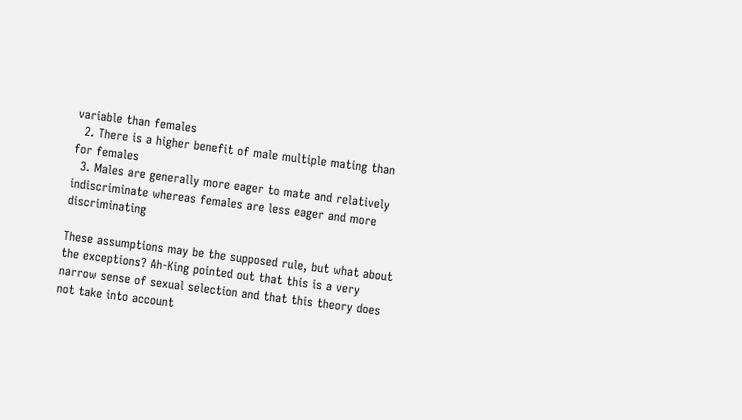variable than females
  2. There is a higher benefit of male multiple mating than for females
  3. Males are generally more eager to mate and relatively indiscriminate whereas females are less eager and more discriminating

These assumptions may be the supposed rule, but what about the exceptions? Ah-King pointed out that this is a very narrow sense of sexual selection and that this theory does not take into account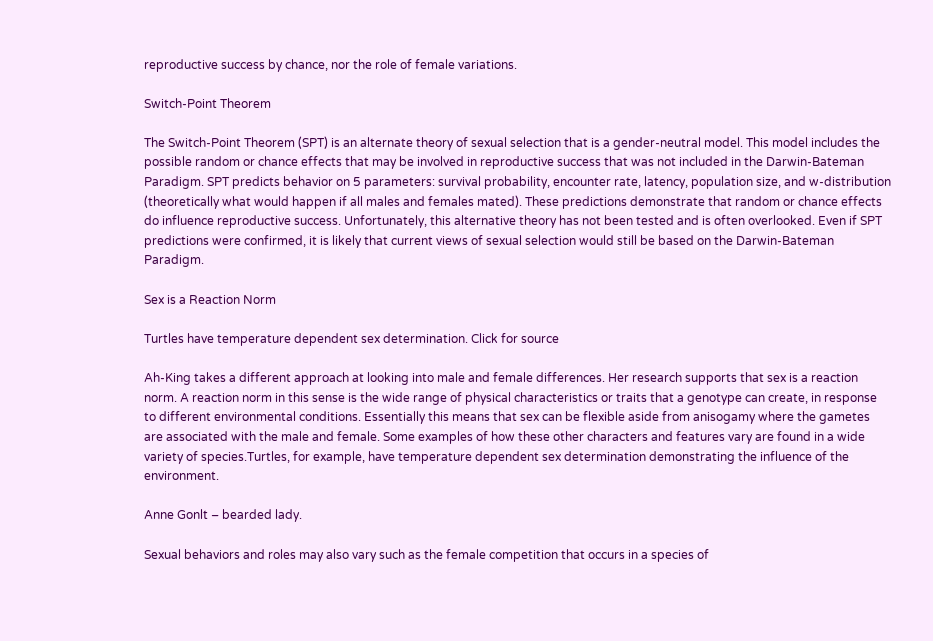reproductive success by chance, nor the role of female variations.

Switch-Point Theorem

The Switch-Point Theorem (SPT) is an alternate theory of sexual selection that is a gender-neutral model. This model includes the possible random or chance effects that may be involved in reproductive success that was not included in the Darwin-Bateman Paradigm. SPT predicts behavior on 5 parameters: survival probability, encounter rate, latency, population size, and w-distribution (theoretically what would happen if all males and females mated). These predictions demonstrate that random or chance effects do influence reproductive success. Unfortunately, this alternative theory has not been tested and is often overlooked. Even if SPT predictions were confirmed, it is likely that current views of sexual selection would still be based on the Darwin-Bateman Paradigm.

Sex is a Reaction Norm

Turtles have temperature dependent sex determination. Click for source

Ah-King takes a different approach at looking into male and female differences. Her research supports that sex is a reaction norm. A reaction norm in this sense is the wide range of physical characteristics or traits that a genotype can create, in response to different environmental conditions. Essentially this means that sex can be flexible aside from anisogamy where the gametes are associated with the male and female. Some examples of how these other characters and features vary are found in a wide variety of species.Turtles, for example, have temperature dependent sex determination demonstrating the influence of the environment.

Anne Gonlt – bearded lady.

Sexual behaviors and roles may also vary such as the female competition that occurs in a species of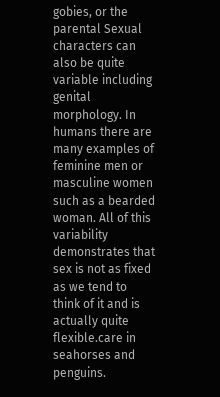gobies, or the parental Sexual characters can also be quite variable including genital morphology. In humans there are many examples of feminine men or masculine women such as a bearded woman. All of this variability demonstrates that sex is not as fixed as we tend to think of it and is actually quite flexible.care in seahorses and penguins.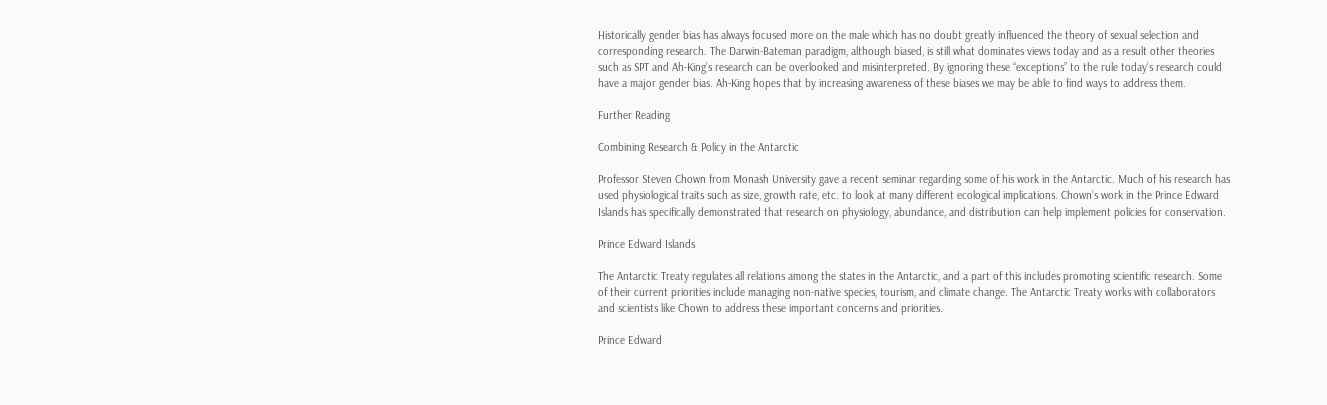Historically gender bias has always focused more on the male which has no doubt greatly influenced the theory of sexual selection and corresponding research. The Darwin-Bateman paradigm, although biased, is still what dominates views today and as a result other theories such as SPT and Ah-King’s research can be overlooked and misinterpreted. By ignoring these “exceptions” to the rule today’s research could have a major gender bias. Ah-King hopes that by increasing awareness of these biases we may be able to find ways to address them.

Further Reading

Combining Research & Policy in the Antarctic

Professor Steven Chown from Monash University gave a recent seminar regarding some of his work in the Antarctic. Much of his research has used physiological traits such as size, growth rate, etc. to look at many different ecological implications. Chown’s work in the Prince Edward Islands has specifically demonstrated that research on physiology, abundance, and distribution can help implement policies for conservation.

Prince Edward Islands

The Antarctic Treaty regulates all relations among the states in the Antarctic, and a part of this includes promoting scientific research. Some of their current priorities include managing non-native species, tourism, and climate change. The Antarctic Treaty works with collaborators and scientists like Chown to address these important concerns and priorities.

Prince Edward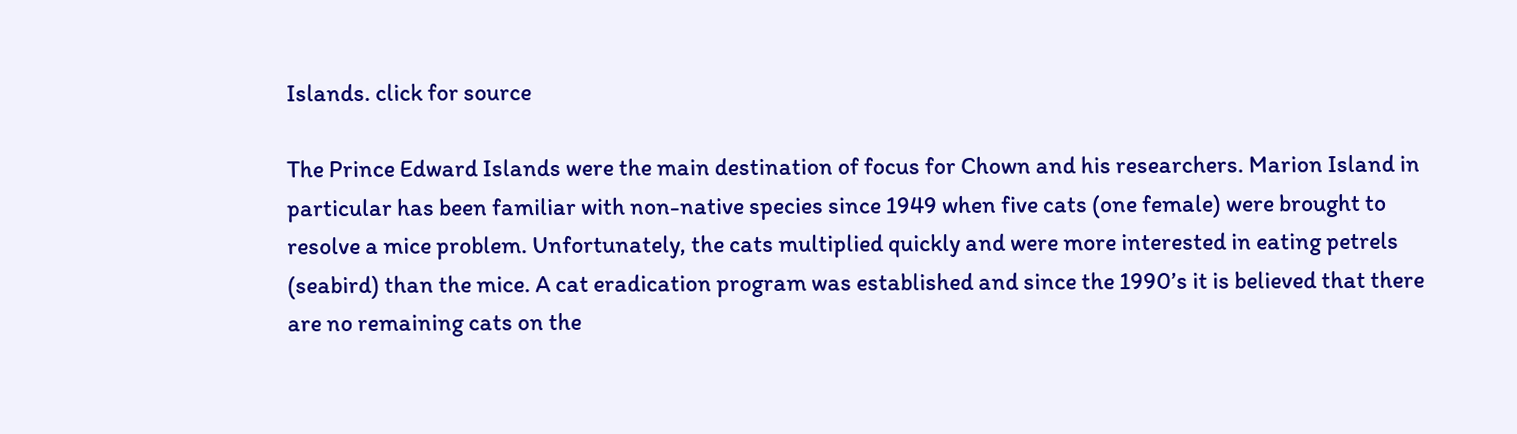Islands. click for source

The Prince Edward Islands were the main destination of focus for Chown and his researchers. Marion Island in particular has been familiar with non-native species since 1949 when five cats (one female) were brought to resolve a mice problem. Unfortunately, the cats multiplied quickly and were more interested in eating petrels (seabird) than the mice. A cat eradication program was established and since the 1990’s it is believed that there are no remaining cats on the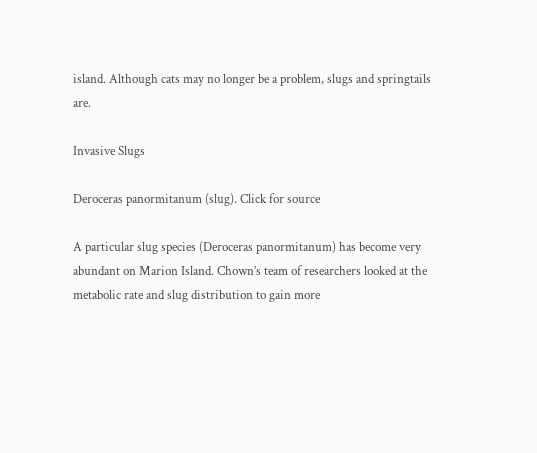island. Although cats may no longer be a problem, slugs and springtails are.

Invasive Slugs

Deroceras panormitanum (slug). Click for source

A particular slug species (Deroceras panormitanum) has become very abundant on Marion Island. Chown’s team of researchers looked at the metabolic rate and slug distribution to gain more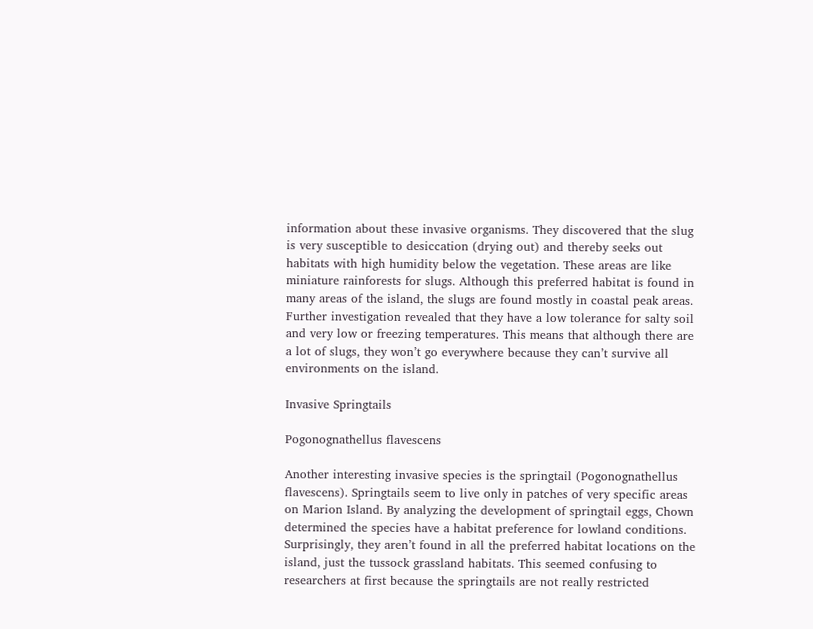information about these invasive organisms. They discovered that the slug is very susceptible to desiccation (drying out) and thereby seeks out habitats with high humidity below the vegetation. These areas are like miniature rainforests for slugs. Although this preferred habitat is found in many areas of the island, the slugs are found mostly in coastal peak areas. Further investigation revealed that they have a low tolerance for salty soil and very low or freezing temperatures. This means that although there are a lot of slugs, they won’t go everywhere because they can’t survive all environments on the island.

Invasive Springtails

Pogonognathellus flavescens

Another interesting invasive species is the springtail (Pogonognathellus flavescens). Springtails seem to live only in patches of very specific areas on Marion Island. By analyzing the development of springtail eggs, Chown determined the species have a habitat preference for lowland conditions. Surprisingly, they aren’t found in all the preferred habitat locations on the island, just the tussock grassland habitats. This seemed confusing to researchers at first because the springtails are not really restricted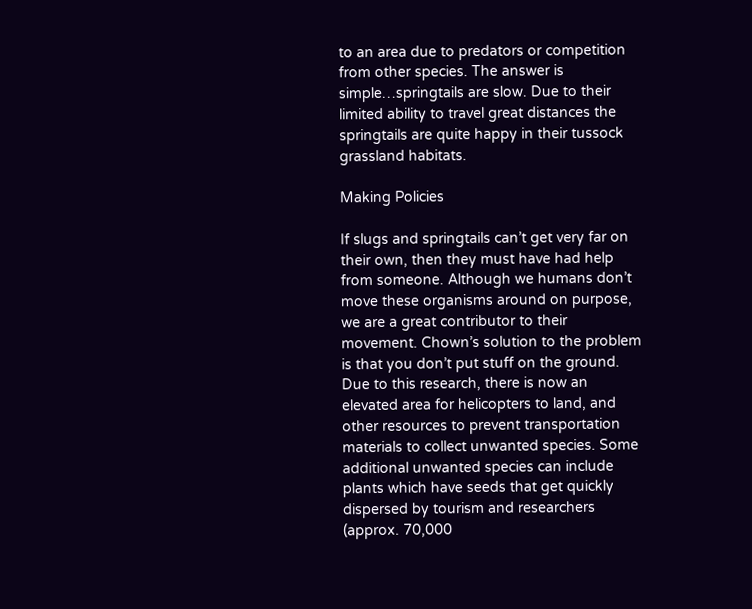to an area due to predators or competition from other species. The answer is simple…springtails are slow. Due to their limited ability to travel great distances the springtails are quite happy in their tussock grassland habitats.

Making Policies

If slugs and springtails can’t get very far on their own, then they must have had help from someone. Although we humans don’t move these organisms around on purpose, we are a great contributor to their movement. Chown’s solution to the problem is that you don’t put stuff on the ground. Due to this research, there is now an elevated area for helicopters to land, and other resources to prevent transportation materials to collect unwanted species. Some additional unwanted species can include plants which have seeds that get quickly dispersed by tourism and researchers (approx. 70,000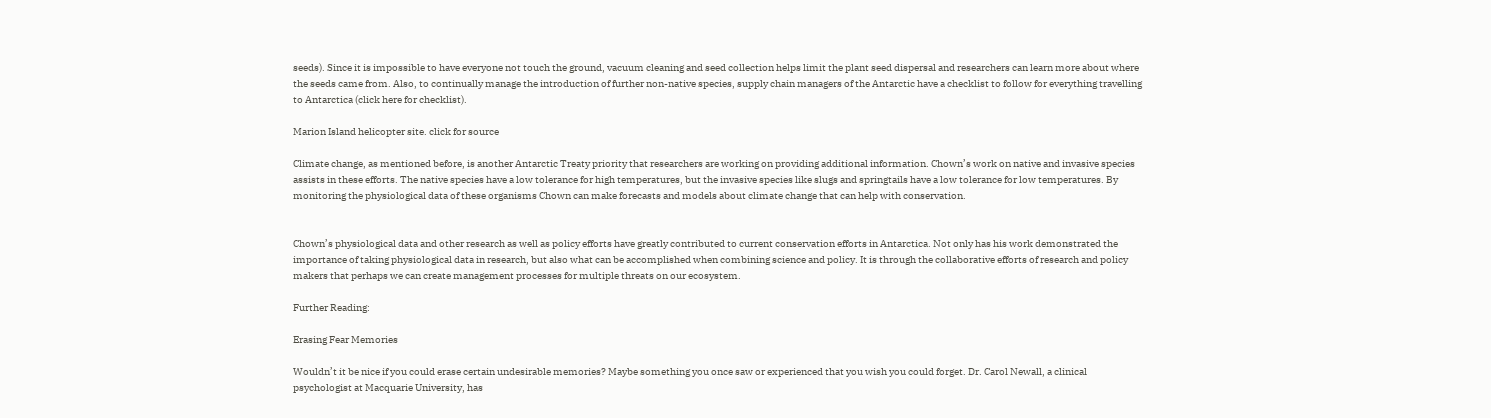seeds). Since it is impossible to have everyone not touch the ground, vacuum cleaning and seed collection helps limit the plant seed dispersal and researchers can learn more about where the seeds came from. Also, to continually manage the introduction of further non-native species, supply chain managers of the Antarctic have a checklist to follow for everything travelling to Antarctica (click here for checklist).

Marion Island helicopter site. click for source

Climate change, as mentioned before, is another Antarctic Treaty priority that researchers are working on providing additional information. Chown’s work on native and invasive species assists in these efforts. The native species have a low tolerance for high temperatures, but the invasive species like slugs and springtails have a low tolerance for low temperatures. By monitoring the physiological data of these organisms Chown can make forecasts and models about climate change that can help with conservation.


Chown’s physiological data and other research as well as policy efforts have greatly contributed to current conservation efforts in Antarctica. Not only has his work demonstrated the importance of taking physiological data in research, but also what can be accomplished when combining science and policy. It is through the collaborative efforts of research and policy makers that perhaps we can create management processes for multiple threats on our ecosystem.

Further Reading:

Erasing Fear Memories

Wouldn’t it be nice if you could erase certain undesirable memories? Maybe something you once saw or experienced that you wish you could forget. Dr. Carol Newall, a clinical psychologist at Macquarie University, has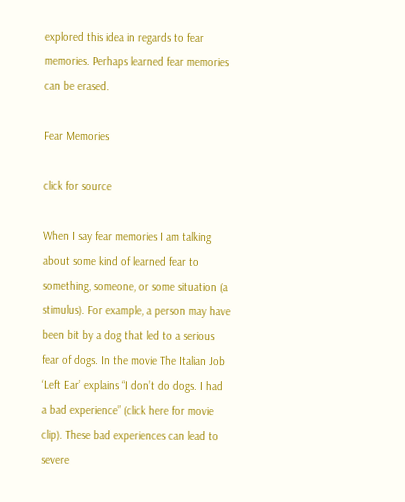explored this idea in regards to fear memories. Perhaps learned fear memories can be erased.

Fear Memories

click for source

When I say fear memories I am talking about some kind of learned fear to something, someone, or some situation (a stimulus). For example, a person may have been bit by a dog that led to a serious fear of dogs. In the movie The Italian Job ‘Left Ear’ explains “I don’t do dogs. I had a bad experience” (click here for movie clip). These bad experiences can lead to severe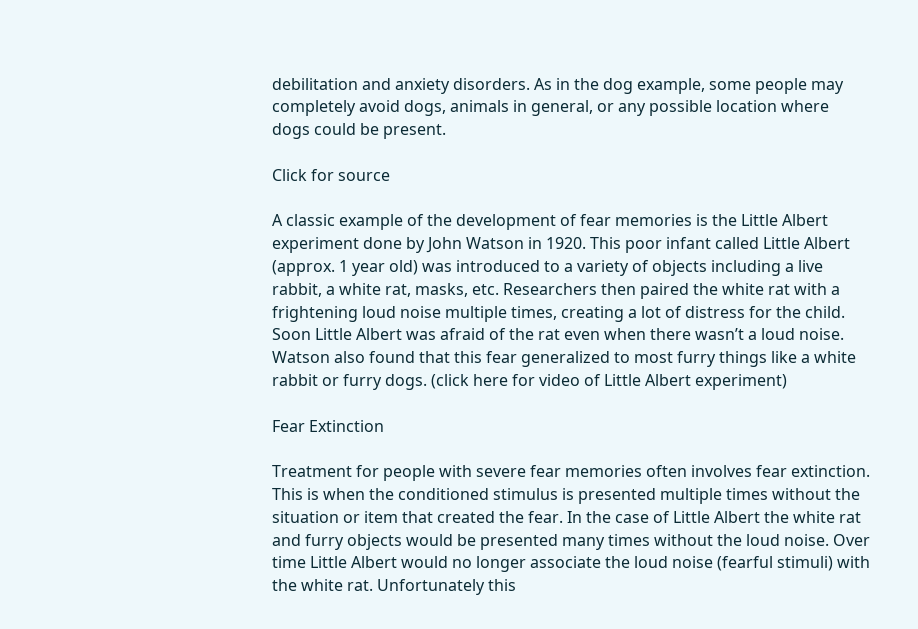debilitation and anxiety disorders. As in the dog example, some people may completely avoid dogs, animals in general, or any possible location where dogs could be present.

Click for source

A classic example of the development of fear memories is the Little Albert experiment done by John Watson in 1920. This poor infant called Little Albert (approx. 1 year old) was introduced to a variety of objects including a live rabbit, a white rat, masks, etc. Researchers then paired the white rat with a frightening loud noise multiple times, creating a lot of distress for the child. Soon Little Albert was afraid of the rat even when there wasn’t a loud noise. Watson also found that this fear generalized to most furry things like a white rabbit or furry dogs. (click here for video of Little Albert experiment)

Fear Extinction

Treatment for people with severe fear memories often involves fear extinction. This is when the conditioned stimulus is presented multiple times without the situation or item that created the fear. In the case of Little Albert the white rat and furry objects would be presented many times without the loud noise. Over time Little Albert would no longer associate the loud noise (fearful stimuli) with the white rat. Unfortunately this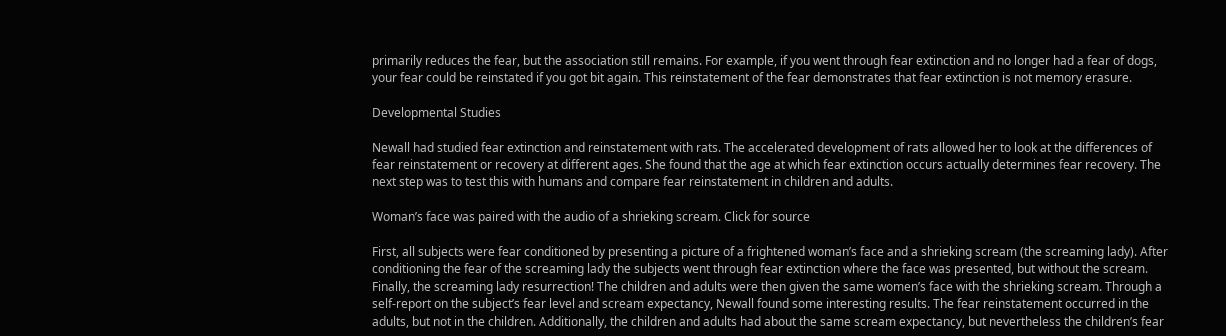primarily reduces the fear, but the association still remains. For example, if you went through fear extinction and no longer had a fear of dogs, your fear could be reinstated if you got bit again. This reinstatement of the fear demonstrates that fear extinction is not memory erasure.

Developmental Studies

Newall had studied fear extinction and reinstatement with rats. The accelerated development of rats allowed her to look at the differences of fear reinstatement or recovery at different ages. She found that the age at which fear extinction occurs actually determines fear recovery. The next step was to test this with humans and compare fear reinstatement in children and adults.

Woman’s face was paired with the audio of a shrieking scream. Click for source

First, all subjects were fear conditioned by presenting a picture of a frightened woman’s face and a shrieking scream (the screaming lady). After conditioning the fear of the screaming lady the subjects went through fear extinction where the face was presented, but without the scream. Finally, the screaming lady resurrection! The children and adults were then given the same women’s face with the shrieking scream. Through a self-report on the subject’s fear level and scream expectancy, Newall found some interesting results. The fear reinstatement occurred in the adults, but not in the children. Additionally, the children and adults had about the same scream expectancy, but nevertheless the children’s fear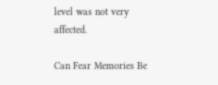level was not very affected.

Can Fear Memories Be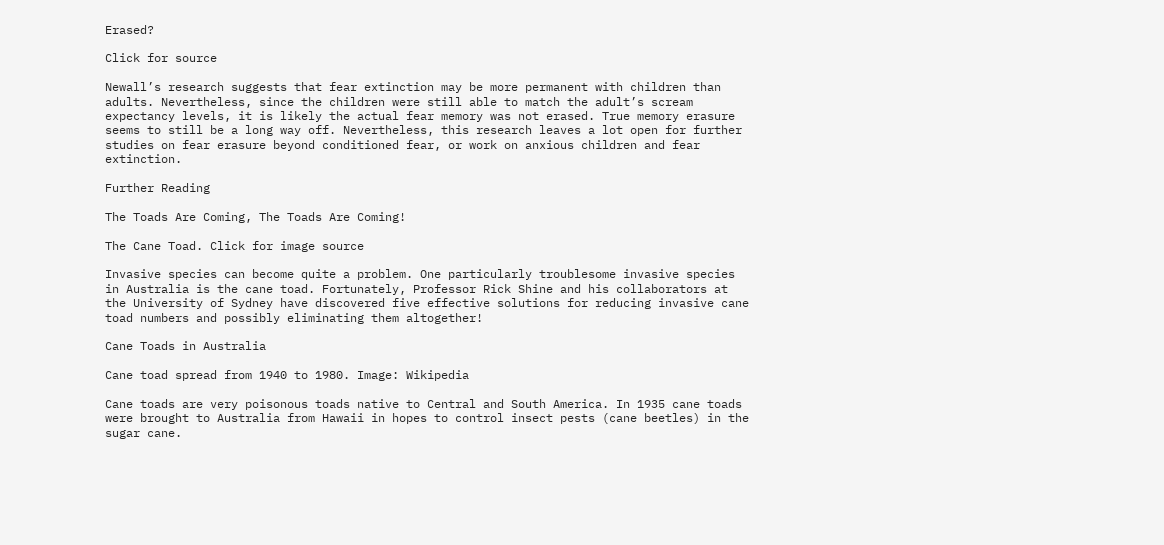Erased?

Click for source

Newall’s research suggests that fear extinction may be more permanent with children than adults. Nevertheless, since the children were still able to match the adult’s scream expectancy levels, it is likely the actual fear memory was not erased. True memory erasure seems to still be a long way off. Nevertheless, this research leaves a lot open for further studies on fear erasure beyond conditioned fear, or work on anxious children and fear extinction.

Further Reading

The Toads Are Coming, The Toads Are Coming!

The Cane Toad. Click for image source

Invasive species can become quite a problem. One particularly troublesome invasive species in Australia is the cane toad. Fortunately, Professor Rick Shine and his collaborators at the University of Sydney have discovered five effective solutions for reducing invasive cane toad numbers and possibly eliminating them altogether!

Cane Toads in Australia

Cane toad spread from 1940 to 1980. Image: Wikipedia

Cane toads are very poisonous toads native to Central and South America. In 1935 cane toads were brought to Australia from Hawaii in hopes to control insect pests (cane beetles) in the sugar cane.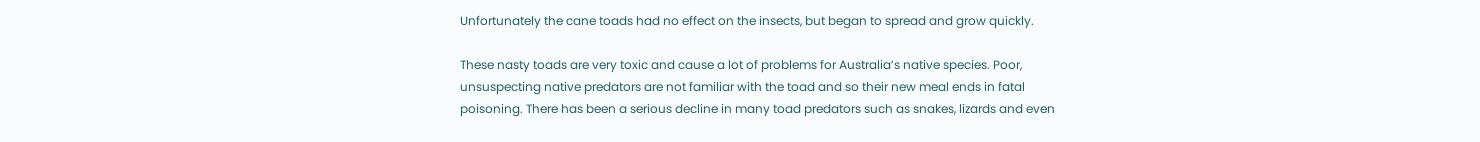Unfortunately the cane toads had no effect on the insects, but began to spread and grow quickly.

These nasty toads are very toxic and cause a lot of problems for Australia’s native species. Poor, unsuspecting native predators are not familiar with the toad and so their new meal ends in fatal poisoning. There has been a serious decline in many toad predators such as snakes, lizards and even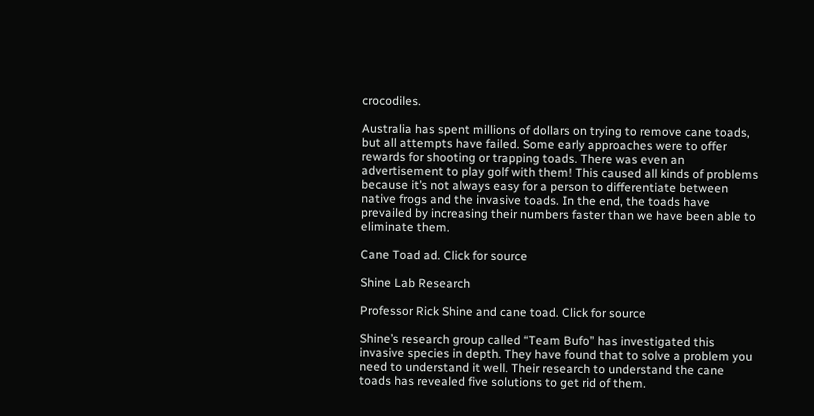crocodiles.

Australia has spent millions of dollars on trying to remove cane toads, but all attempts have failed. Some early approaches were to offer rewards for shooting or trapping toads. There was even an advertisement to play golf with them! This caused all kinds of problems because it’s not always easy for a person to differentiate between native frogs and the invasive toads. In the end, the toads have prevailed by increasing their numbers faster than we have been able to eliminate them.

Cane Toad ad. Click for source

Shine Lab Research

Professor Rick Shine and cane toad. Click for source

Shine’s research group called “Team Bufo” has investigated this invasive species in depth. They have found that to solve a problem you need to understand it well. Their research to understand the cane toads has revealed five solutions to get rid of them.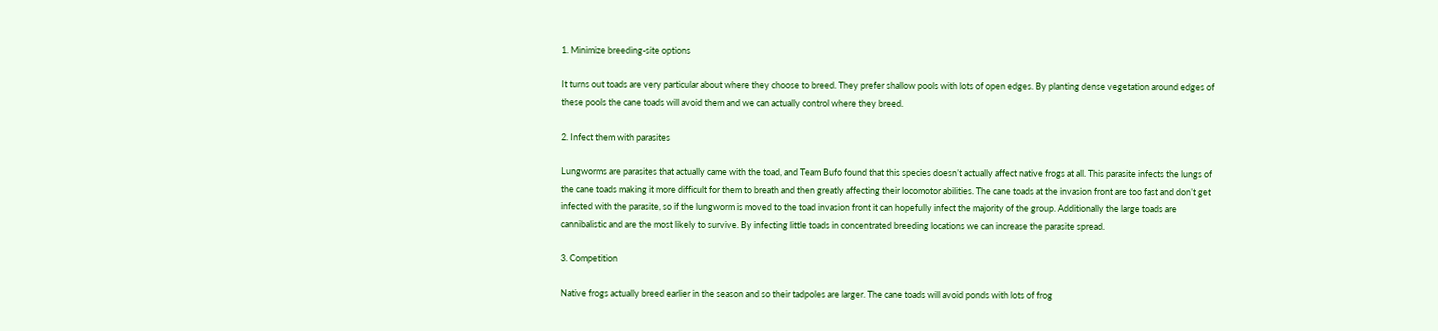1. Minimize breeding-site options

It turns out toads are very particular about where they choose to breed. They prefer shallow pools with lots of open edges. By planting dense vegetation around edges of these pools the cane toads will avoid them and we can actually control where they breed.

2. Infect them with parasites

Lungworms are parasites that actually came with the toad, and Team Bufo found that this species doesn’t actually affect native frogs at all. This parasite infects the lungs of the cane toads making it more difficult for them to breath and then greatly affecting their locomotor abilities. The cane toads at the invasion front are too fast and don’t get infected with the parasite, so if the lungworm is moved to the toad invasion front it can hopefully infect the majority of the group. Additionally the large toads are cannibalistic and are the most likely to survive. By infecting little toads in concentrated breeding locations we can increase the parasite spread.

3. Competition

Native frogs actually breed earlier in the season and so their tadpoles are larger. The cane toads will avoid ponds with lots of frog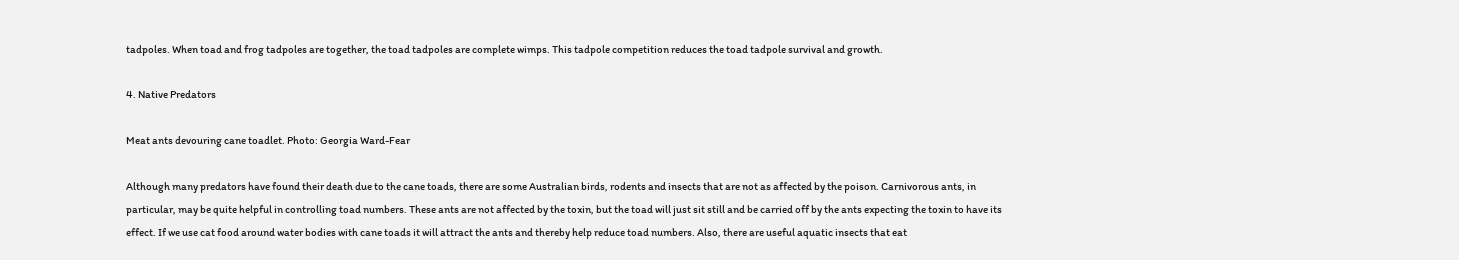tadpoles. When toad and frog tadpoles are together, the toad tadpoles are complete wimps. This tadpole competition reduces the toad tadpole survival and growth.

4. Native Predators

Meat ants devouring cane toadlet. Photo: Georgia Ward-Fear

Although many predators have found their death due to the cane toads, there are some Australian birds, rodents and insects that are not as affected by the poison. Carnivorous ants, in particular, may be quite helpful in controlling toad numbers. These ants are not affected by the toxin, but the toad will just sit still and be carried off by the ants expecting the toxin to have its effect. If we use cat food around water bodies with cane toads it will attract the ants and thereby help reduce toad numbers. Also, there are useful aquatic insects that eat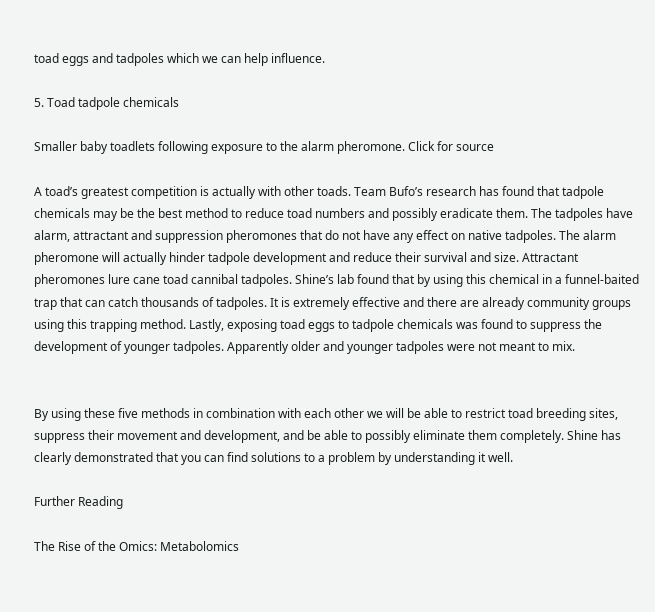toad eggs and tadpoles which we can help influence.

5. Toad tadpole chemicals

Smaller baby toadlets following exposure to the alarm pheromone. Click for source

A toad’s greatest competition is actually with other toads. Team Bufo’s research has found that tadpole chemicals may be the best method to reduce toad numbers and possibly eradicate them. The tadpoles have alarm, attractant and suppression pheromones that do not have any effect on native tadpoles. The alarm pheromone will actually hinder tadpole development and reduce their survival and size. Attractant pheromones lure cane toad cannibal tadpoles. Shine’s lab found that by using this chemical in a funnel-baited trap that can catch thousands of tadpoles. It is extremely effective and there are already community groups using this trapping method. Lastly, exposing toad eggs to tadpole chemicals was found to suppress the development of younger tadpoles. Apparently older and younger tadpoles were not meant to mix.


By using these five methods in combination with each other we will be able to restrict toad breeding sites, suppress their movement and development, and be able to possibly eliminate them completely. Shine has clearly demonstrated that you can find solutions to a problem by understanding it well.

Further Reading

The Rise of the Omics: Metabolomics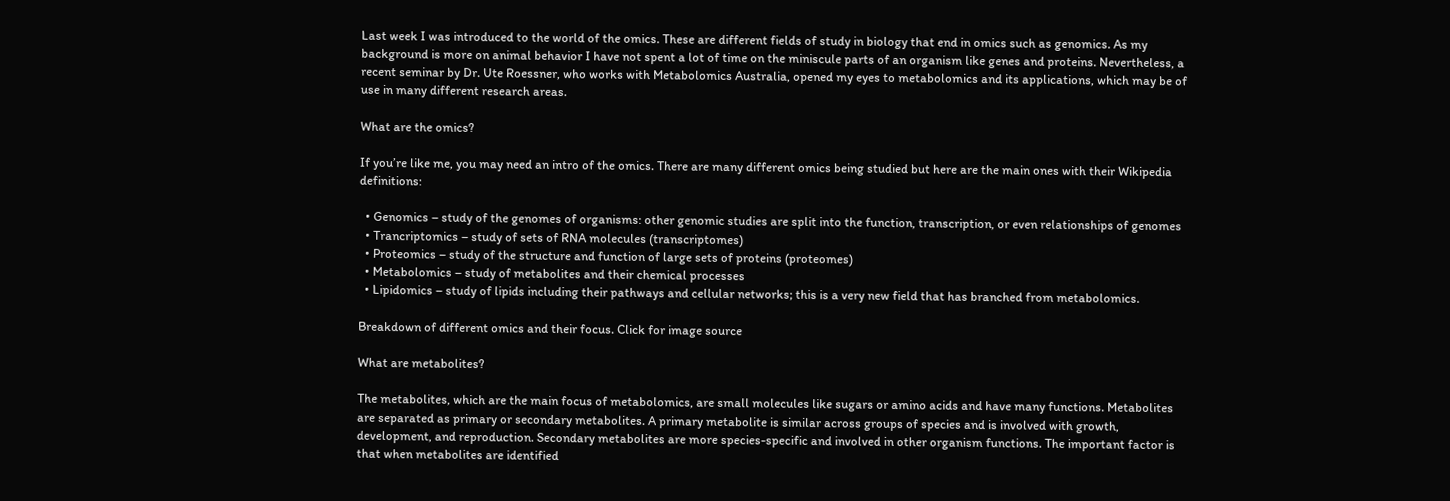Last week I was introduced to the world of the omics. These are different fields of study in biology that end in omics such as genomics. As my background is more on animal behavior I have not spent a lot of time on the miniscule parts of an organism like genes and proteins. Nevertheless, a recent seminar by Dr. Ute Roessner, who works with Metabolomics Australia, opened my eyes to metabolomics and its applications, which may be of use in many different research areas.

What are the omics?

If you’re like me, you may need an intro of the omics. There are many different omics being studied but here are the main ones with their Wikipedia definitions:

  • Genomics – study of the genomes of organisms: other genomic studies are split into the function, transcription, or even relationships of genomes
  • Trancriptomics – study of sets of RNA molecules (transcriptomes)
  • Proteomics – study of the structure and function of large sets of proteins (proteomes)
  • Metabolomics – study of metabolites and their chemical processes
  • Lipidomics – study of lipids including their pathways and cellular networks; this is a very new field that has branched from metabolomics.

Breakdown of different omics and their focus. Click for image source

What are metabolites?

The metabolites, which are the main focus of metabolomics, are small molecules like sugars or amino acids and have many functions. Metabolites are separated as primary or secondary metabolites. A primary metabolite is similar across groups of species and is involved with growth, development, and reproduction. Secondary metabolites are more species-specific and involved in other organism functions. The important factor is that when metabolites are identified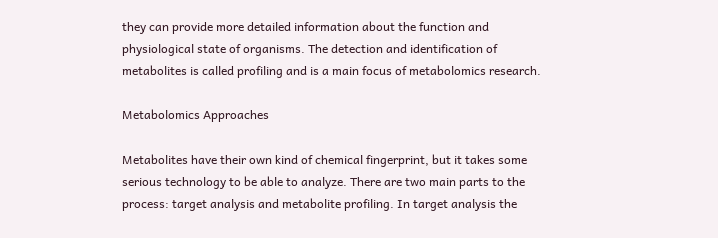they can provide more detailed information about the function and physiological state of organisms. The detection and identification of metabolites is called profiling and is a main focus of metabolomics research.

Metabolomics Approaches

Metabolites have their own kind of chemical fingerprint, but it takes some serious technology to be able to analyze. There are two main parts to the process: target analysis and metabolite profiling. In target analysis the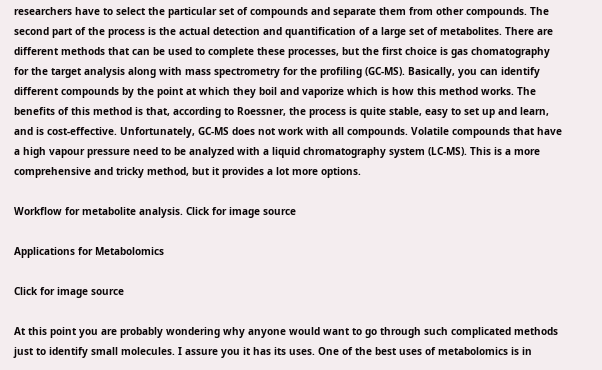researchers have to select the particular set of compounds and separate them from other compounds. The second part of the process is the actual detection and quantification of a large set of metabolites. There are different methods that can be used to complete these processes, but the first choice is gas chomatography for the target analysis along with mass spectrometry for the profiling (GC-MS). Basically, you can identify different compounds by the point at which they boil and vaporize which is how this method works. The benefits of this method is that, according to Roessner, the process is quite stable, easy to set up and learn, and is cost-effective. Unfortunately, GC-MS does not work with all compounds. Volatile compounds that have a high vapour pressure need to be analyzed with a liquid chromatography system (LC-MS). This is a more comprehensive and tricky method, but it provides a lot more options.

Workflow for metabolite analysis. Click for image source

Applications for Metabolomics

Click for image source

At this point you are probably wondering why anyone would want to go through such complicated methods just to identify small molecules. I assure you it has its uses. One of the best uses of metabolomics is in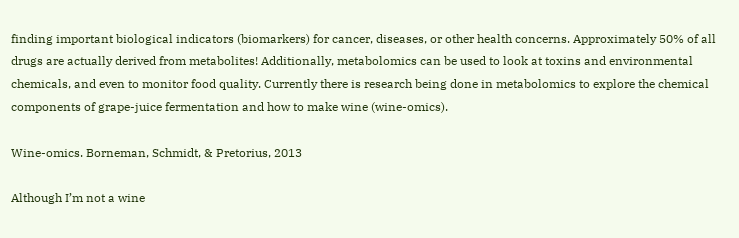finding important biological indicators (biomarkers) for cancer, diseases, or other health concerns. Approximately 50% of all drugs are actually derived from metabolites! Additionally, metabolomics can be used to look at toxins and environmental chemicals, and even to monitor food quality. Currently there is research being done in metabolomics to explore the chemical components of grape-juice fermentation and how to make wine (wine-omics).

Wine-omics. Borneman, Schmidt, & Pretorius, 2013

Although I’m not a wine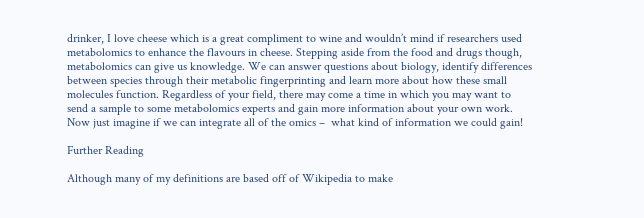drinker, I love cheese which is a great compliment to wine and wouldn’t mind if researchers used metabolomics to enhance the flavours in cheese. Stepping aside from the food and drugs though, metabolomics can give us knowledge. We can answer questions about biology, identify differences between species through their metabolic fingerprinting and learn more about how these small molecules function. Regardless of your field, there may come a time in which you may want to send a sample to some metabolomics experts and gain more information about your own work. Now just imagine if we can integrate all of the omics –  what kind of information we could gain!

Further Reading

Although many of my definitions are based off of Wikipedia to make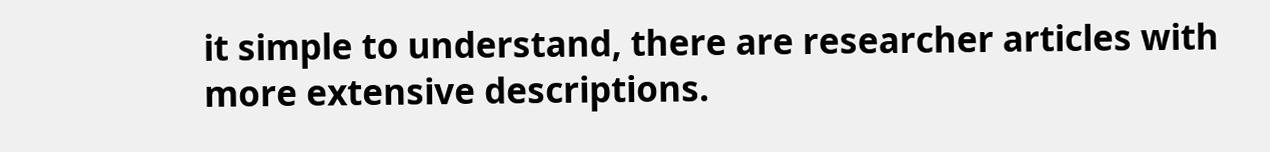it simple to understand, there are researcher articles with more extensive descriptions.